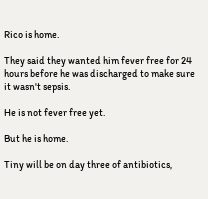Rico is home.

They said they wanted him fever free for 24 hours before he was discharged to make sure it wasn't sepsis.

He is not fever free yet.

But he is home.

Tiny will be on day three of antibiotics,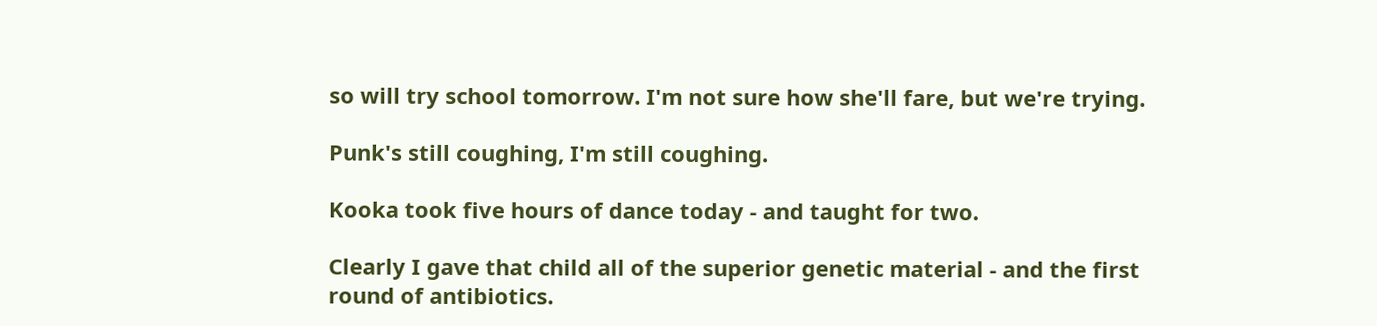so will try school tomorrow. I'm not sure how she'll fare, but we're trying.

Punk's still coughing, I'm still coughing.

Kooka took five hours of dance today - and taught for two.

Clearly I gave that child all of the superior genetic material - and the first round of antibiotics.